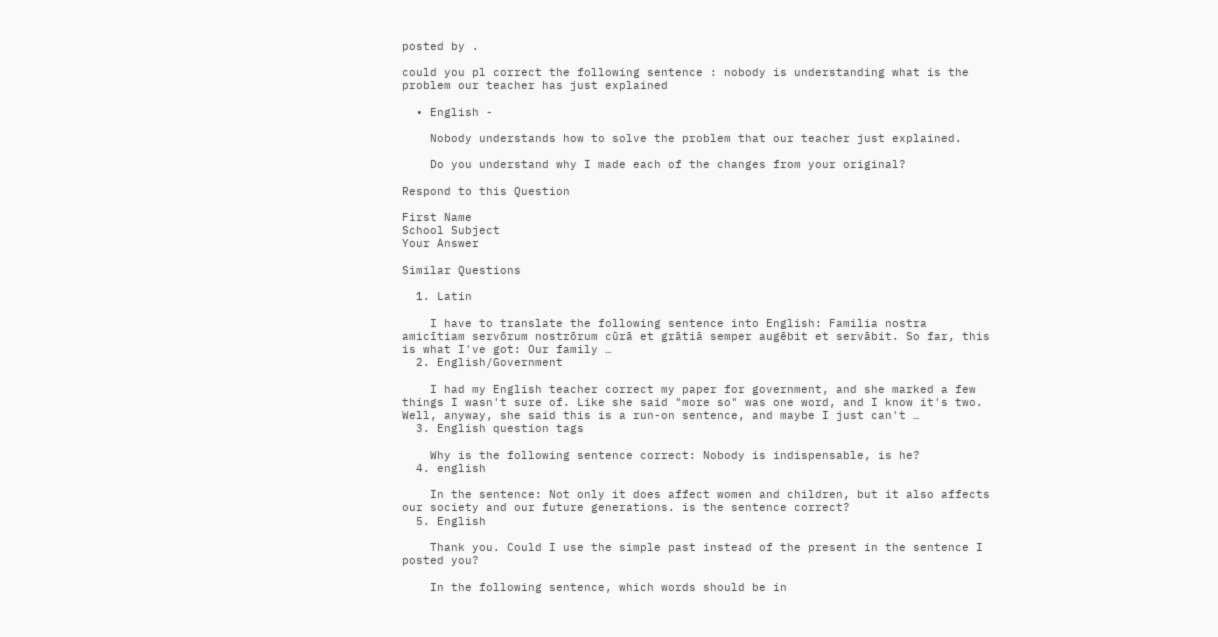posted by .

could you pl correct the following sentence : nobody is understanding what is the problem our teacher has just explained

  • English -

    Nobody understands how to solve the problem that our teacher just explained.

    Do you understand why I made each of the changes from your original?

Respond to this Question

First Name
School Subject
Your Answer

Similar Questions

  1. Latin

    I have to translate the following sentence into English: Familia nostra amicītiam servōrum nostrōrum cūrā et grātiā semper augēbit et servābit. So far, this is what I've got: Our family …
  2. English/Government

    I had my English teacher correct my paper for government, and she marked a few things I wasn't sure of. Like she said "more so" was one word, and I know it's two. Well, anyway, she said this is a run-on sentence, and maybe I just can't …
  3. English question tags

    Why is the following sentence correct: Nobody is indispensable, is he?
  4. english

    In the sentence: Not only it does affect women and children, but it also affects our society and our future generations. is the sentence correct?
  5. English

    Thank you. Could I use the simple past instead of the present in the sentence I posted you?

    In the following sentence, which words should be in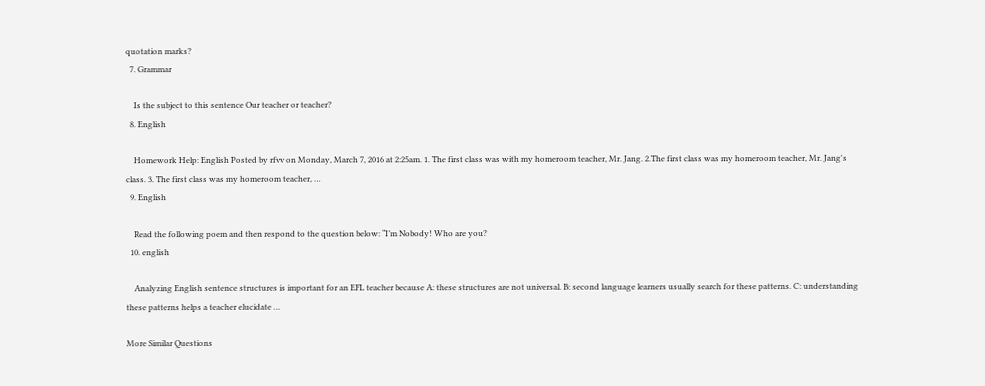quotation marks?
  7. Grammar

    Is the subject to this sentence Our teacher or teacher?
  8. English

    Homework Help: English Posted by rfvv on Monday, March 7, 2016 at 2:25am. 1. The first class was with my homeroom teacher, Mr. Jang. 2.The first class was my homeroom teacher, Mr. Jang's class. 3. The first class was my homeroom teacher, …
  9. English

    Read the following poem and then respond to the question below: “I’m Nobody! Who are you?
  10. english

    Analyzing English sentence structures is important for an EFL teacher because A: these structures are not universal. B: second language learners usually search for these patterns. C: understanding these patterns helps a teacher elucidate …

More Similar Questions